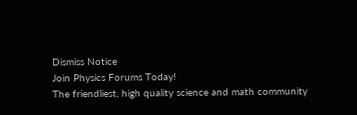Dismiss Notice
Join Physics Forums Today!
The friendliest, high quality science and math community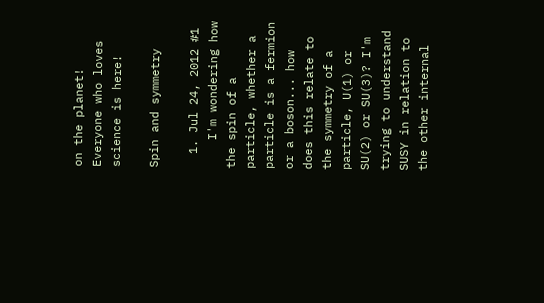on the planet! Everyone who loves science is here!

Spin and symmetry

  1. Jul 24, 2012 #1
    I'm wondering how the spin of a particle, whether a particle is a fermion or a boson... how does this relate to the symmetry of a particle, U(1) or SU(2) or SU(3)? I'm trying to understand SUSY in relation to the other internal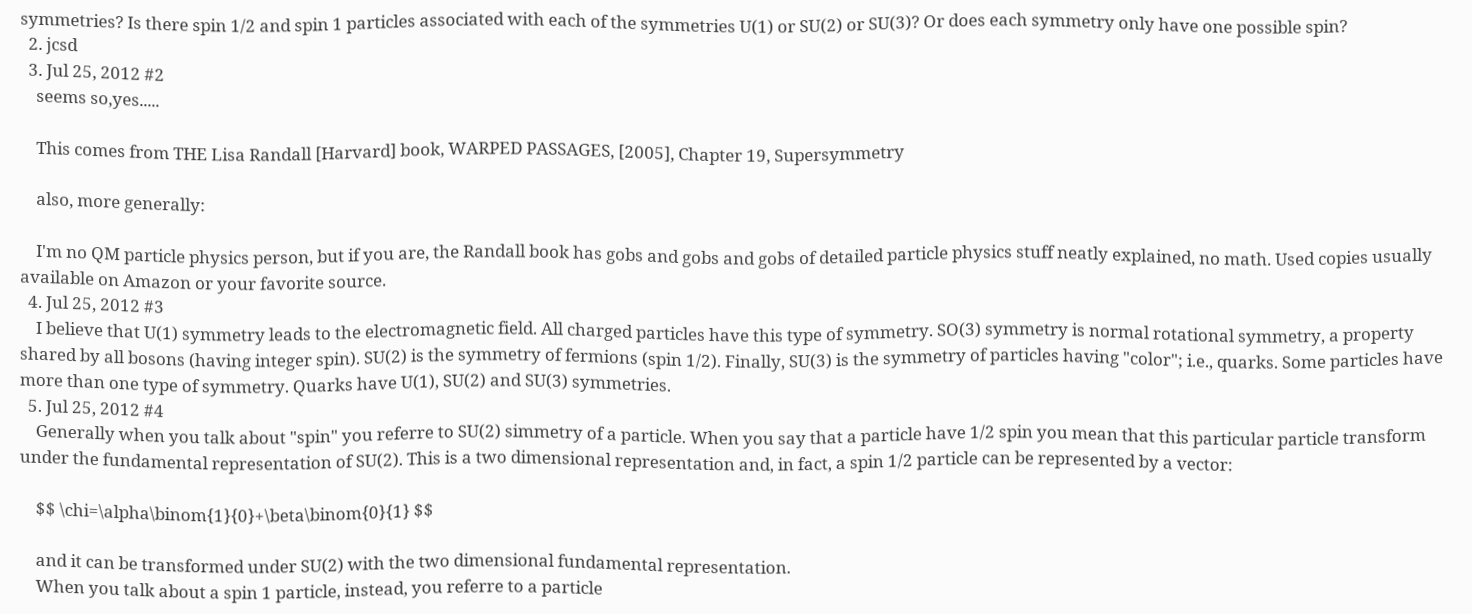symmetries? Is there spin 1/2 and spin 1 particles associated with each of the symmetries U(1) or SU(2) or SU(3)? Or does each symmetry only have one possible spin?
  2. jcsd
  3. Jul 25, 2012 #2
    seems so,yes.....

    This comes from THE Lisa Randall [Harvard] book, WARPED PASSAGES, [2005], Chapter 19, Supersymmetry

    also, more generally:

    I'm no QM particle physics person, but if you are, the Randall book has gobs and gobs and gobs of detailed particle physics stuff neatly explained, no math. Used copies usually available on Amazon or your favorite source.
  4. Jul 25, 2012 #3
    I believe that U(1) symmetry leads to the electromagnetic field. All charged particles have this type of symmetry. SO(3) symmetry is normal rotational symmetry, a property shared by all bosons (having integer spin). SU(2) is the symmetry of fermions (spin 1/2). Finally, SU(3) is the symmetry of particles having "color"; i.e., quarks. Some particles have more than one type of symmetry. Quarks have U(1), SU(2) and SU(3) symmetries.
  5. Jul 25, 2012 #4
    Generally when you talk about "spin" you referre to SU(2) simmetry of a particle. When you say that a particle have 1/2 spin you mean that this particular particle transform under the fundamental representation of SU(2). This is a two dimensional representation and, in fact, a spin 1/2 particle can be represented by a vector:

    $$ \chi=\alpha\binom{1}{0}+\beta\binom{0}{1} $$

    and it can be transformed under SU(2) with the two dimensional fundamental representation.
    When you talk about a spin 1 particle, instead, you referre to a particle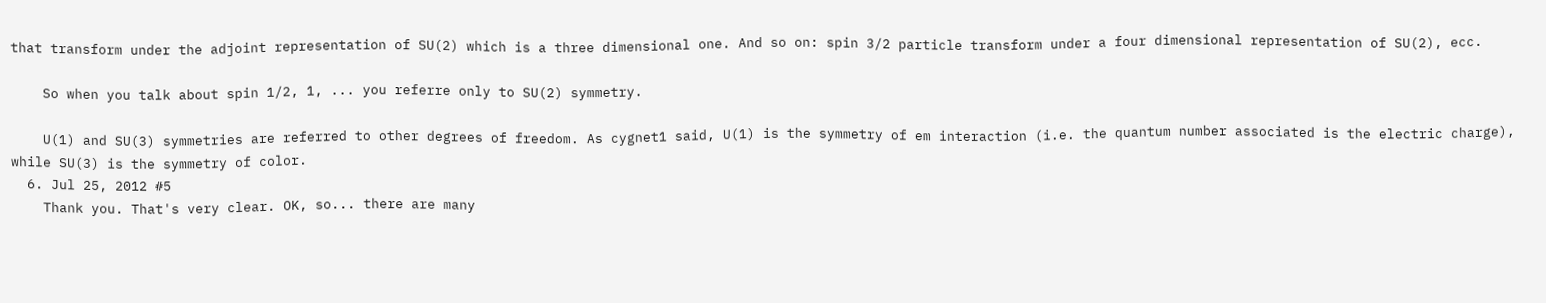that transform under the adjoint representation of SU(2) which is a three dimensional one. And so on: spin 3/2 particle transform under a four dimensional representation of SU(2), ecc.

    So when you talk about spin 1/2, 1, ... you referre only to SU(2) symmetry.

    U(1) and SU(3) symmetries are referred to other degrees of freedom. As cygnet1 said, U(1) is the symmetry of em interaction (i.e. the quantum number associated is the electric charge), while SU(3) is the symmetry of color.
  6. Jul 25, 2012 #5
    Thank you. That's very clear. OK, so... there are many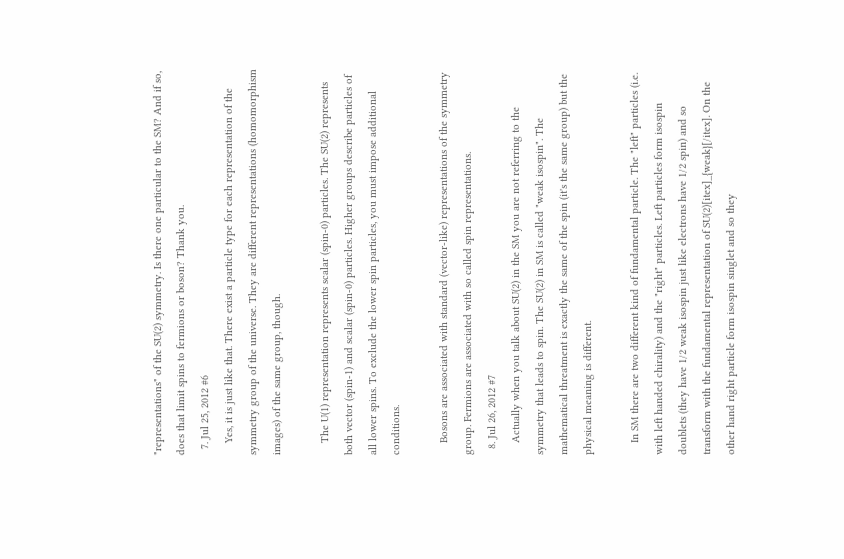"representations" of the SU(2) symmetry. Is there one particular to the SM? And if so, does that limit spins to fermions or boson? Thank you.
  7. Jul 25, 2012 #6
    Yes, it is just like that. There exist a particle type for each representation of the symmetry group of the universe. They are different representations (homomorphism images) of the same group, though.

    The U(1) representation represents scalar (spin-0) particles. The SU(2) represents both vector (spin-1) and scalar (spin-0) particles. Higher groups describe particles of all lower spins. To exclude the lower spin particles, you must impose additional conditions.

    Bosons are associated with standard (vector-like) representations of the symmetry group. Fermions are associated with so called spin representations.
  8. Jul 26, 2012 #7
    Actually when you talk about SU(2) in the SM you are not referring to the symmetry that leads to spin. The SU(2) in SM is called "weak isospin". The mathematical threatment is exactly the same of the spin (it's the same group) but the physical meaning is different.

    In SM there are two different kind of fundamental particle. The "left" particles (i.e. with left handed chirality) and the "right" particles. Left particles form isospin doublets (they have 1/2 weak isospin just like electrons have 1/2 spin) and so transform with the fundamental representation of SU(2)[itex]_{weak}[/itex]. On the other hand right particle form isospin singlet and so they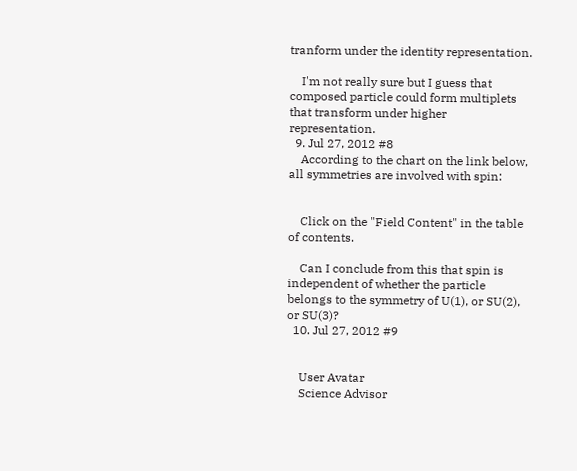tranform under the identity representation.

    I'm not really sure but I guess that composed particle could form multiplets that transform under higher representation.
  9. Jul 27, 2012 #8
    According to the chart on the link below, all symmetries are involved with spin:


    Click on the "Field Content" in the table of contents.

    Can I conclude from this that spin is independent of whether the particle belongs to the symmetry of U(1), or SU(2), or SU(3)?
  10. Jul 27, 2012 #9


    User Avatar
    Science Advisor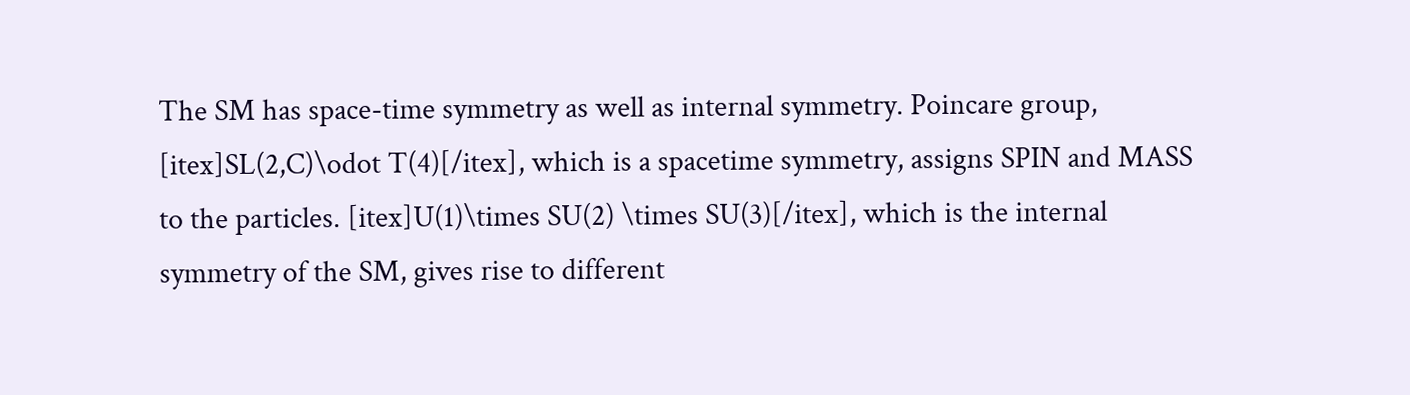The SM has space-time symmetry as well as internal symmetry. Poincare group, [itex]SL(2,C)\odot T(4)[/itex], which is a spacetime symmetry, assigns SPIN and MASS to the particles. [itex]U(1)\times SU(2) \times SU(3)[/itex], which is the internal symmetry of the SM, gives rise to different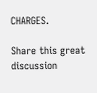CHARGES.

Share this great discussion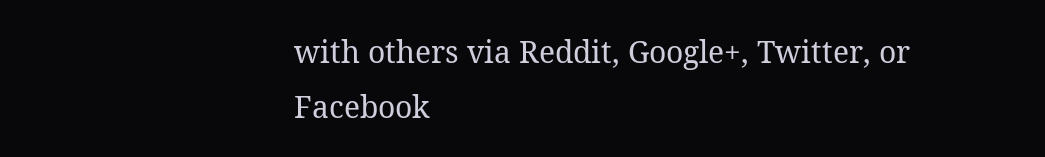with others via Reddit, Google+, Twitter, or Facebook